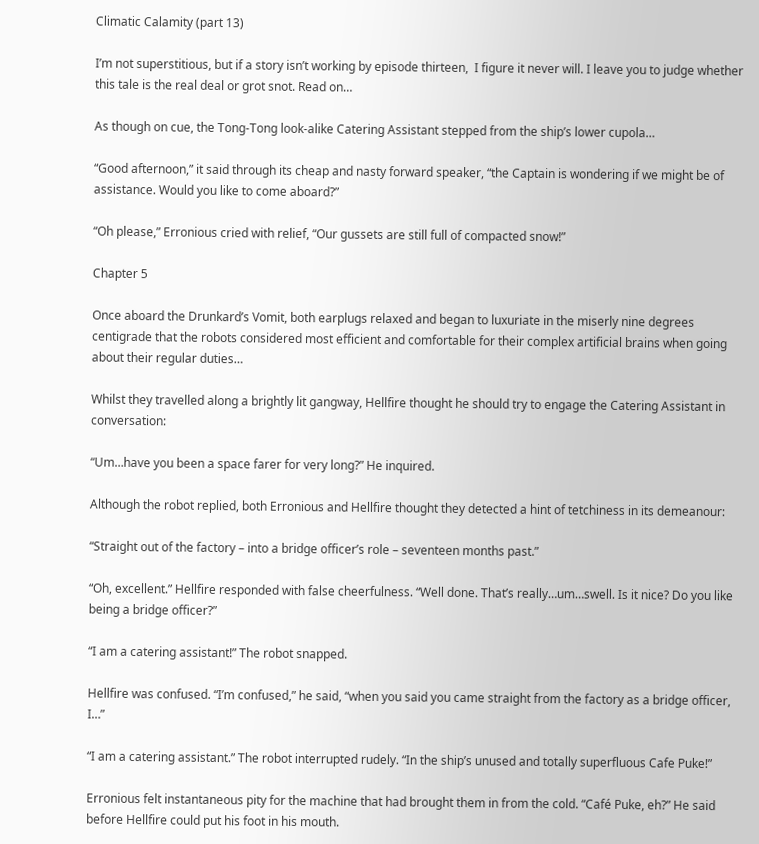Climatic Calamity (part 13)

I’m not superstitious, but if a story isn’t working by episode thirteen,  I figure it never will. I leave you to judge whether this tale is the real deal or grot snot. Read on…

As though on cue, the Tong-Tong look-alike Catering Assistant stepped from the ship’s lower cupola…

“Good afternoon,” it said through its cheap and nasty forward speaker, “the Captain is wondering if we might be of assistance. Would you like to come aboard?”

“Oh please,” Erronious cried with relief, “Our gussets are still full of compacted snow!”

Chapter 5

Once aboard the Drunkard’s Vomit, both earplugs relaxed and began to luxuriate in the miserly nine degrees centigrade that the robots considered most efficient and comfortable for their complex artificial brains when going about their regular duties…

Whilst they travelled along a brightly lit gangway, Hellfire thought he should try to engage the Catering Assistant in conversation:

“Um…have you been a space farer for very long?” He inquired.

Although the robot replied, both Erronious and Hellfire thought they detected a hint of tetchiness in its demeanour:

“Straight out of the factory – into a bridge officer’s role – seventeen months past.”

“Oh, excellent.” Hellfire responded with false cheerfulness. “Well done. That’s really…um…swell. Is it nice? Do you like being a bridge officer?”

“I am a catering assistant!” The robot snapped.

Hellfire was confused. “I’m confused,” he said, “when you said you came straight from the factory as a bridge officer, I…”

“I am a catering assistant.” The robot interrupted rudely. “In the ship’s unused and totally superfluous Cafe Puke!”

Erronious felt instantaneous pity for the machine that had brought them in from the cold. “Café Puke, eh?” He said before Hellfire could put his foot in his mouth.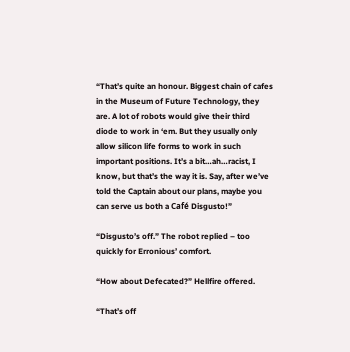“That’s quite an honour. Biggest chain of cafes in the Museum of Future Technology, they are. A lot of robots would give their third diode to work in ‘em. But they usually only allow silicon life forms to work in such important positions. It’s a bit…ah…racist, I know, but that’s the way it is. Say, after we’ve told the Captain about our plans, maybe you can serve us both a Café Disgusto!”

“Disgusto’s off.” The robot replied – too quickly for Erronious’ comfort.

“How about Defecated?” Hellfire offered.

“That’s off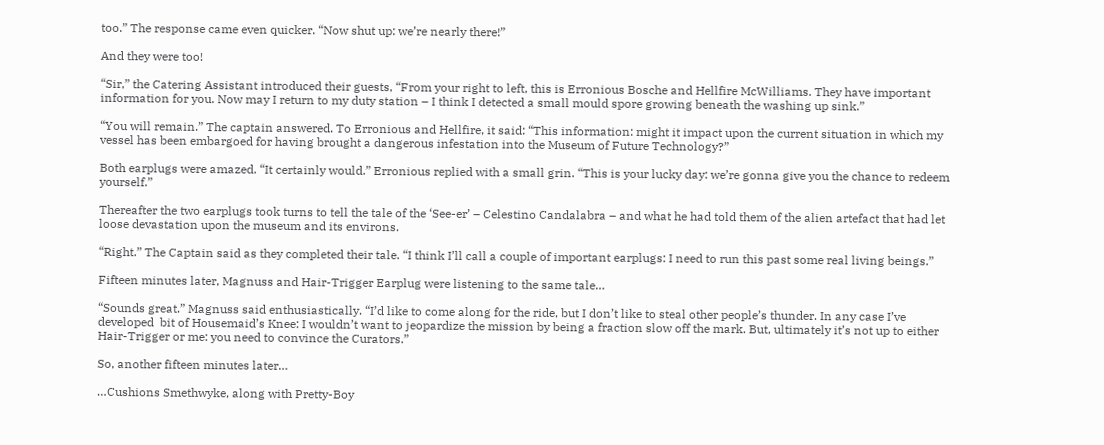too.” The response came even quicker. “Now shut up: we’re nearly there!”

And they were too!

“Sir,” the Catering Assistant introduced their guests, “From your right to left, this is Erronious Bosche and Hellfire McWilliams. They have important information for you. Now may I return to my duty station – I think I detected a small mould spore growing beneath the washing up sink.”

“You will remain.” The captain answered. To Erronious and Hellfire, it said: “This information: might it impact upon the current situation in which my vessel has been embargoed for having brought a dangerous infestation into the Museum of Future Technology?”

Both earplugs were amazed. “It certainly would.” Erronious replied with a small grin. “This is your lucky day: we’re gonna give you the chance to redeem yourself.”

Thereafter the two earplugs took turns to tell the tale of the ‘See-er’ – Celestino Candalabra – and what he had told them of the alien artefact that had let loose devastation upon the museum and its environs.

“Right.” The Captain said as they completed their tale. “I think I’ll call a couple of important earplugs: I need to run this past some real living beings.”

Fifteen minutes later, Magnuss and Hair-Trigger Earplug were listening to the same tale…

“Sounds great.” Magnuss said enthusiastically. “I’d like to come along for the ride, but I don’t like to steal other people’s thunder. In any case I’ve developed  bit of Housemaid’s Knee: I wouldn’t want to jeopardize the mission by being a fraction slow off the mark. But, ultimately it’s not up to either Hair-Trigger or me: you need to convince the Curators.”

So, another fifteen minutes later…

…Cushions Smethwyke, along with Pretty-Boy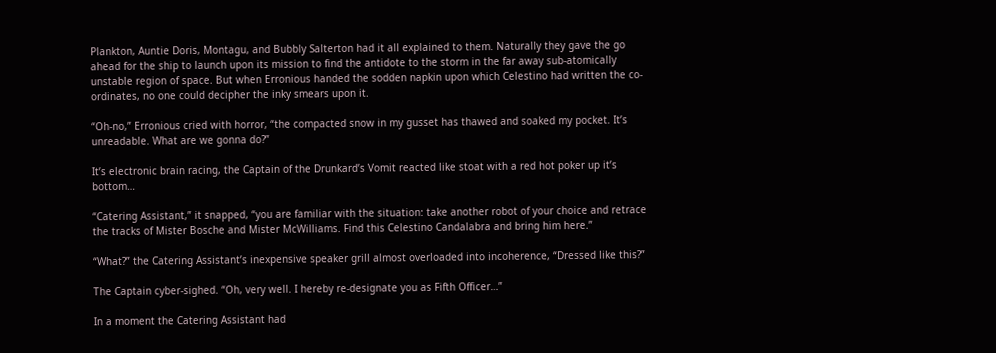Plankton, Auntie Doris, Montagu, and Bubbly Salterton had it all explained to them. Naturally they gave the go ahead for the ship to launch upon its mission to find the antidote to the storm in the far away sub-atomically unstable region of space. But when Erronious handed the sodden napkin upon which Celestino had written the co-ordinates, no one could decipher the inky smears upon it.

“Oh-no,” Erronious cried with horror, “the compacted snow in my gusset has thawed and soaked my pocket. It’s unreadable. What are we gonna do?”

It’s electronic brain racing, the Captain of the Drunkard’s Vomit reacted like stoat with a red hot poker up it’s bottom…

“Catering Assistant,” it snapped, “you are familiar with the situation: take another robot of your choice and retrace the tracks of Mister Bosche and Mister McWilliams. Find this Celestino Candalabra and bring him here.”

“What?” the Catering Assistant’s inexpensive speaker grill almost overloaded into incoherence, “Dressed like this?”

The Captain cyber-sighed. “Oh, very well. I hereby re-designate you as Fifth Officer…”

In a moment the Catering Assistant had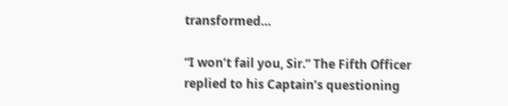transformed…

“I won’t fail you, Sir.” The Fifth Officer replied to his Captain’s questioning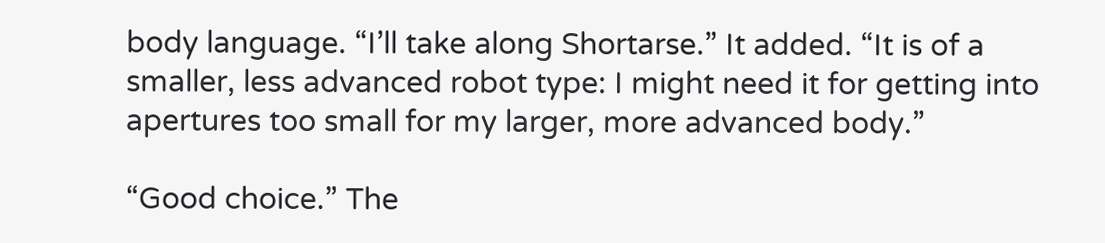body language. “I’ll take along Shortarse.” It added. “It is of a smaller, less advanced robot type: I might need it for getting into apertures too small for my larger, more advanced body.”

“Good choice.” The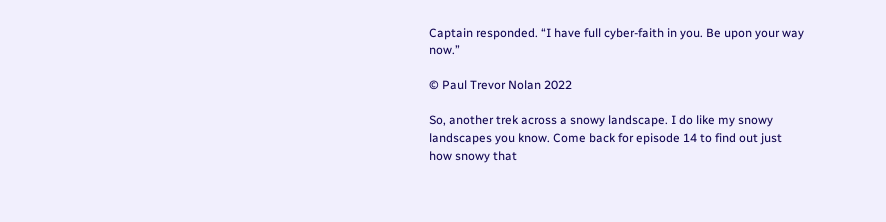Captain responded. “I have full cyber-faith in you. Be upon your way now.”

© Paul Trevor Nolan 2022

So, another trek across a snowy landscape. I do like my snowy landscapes you know. Come back for episode 14 to find out just how snowy that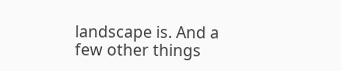landscape is. And a few other things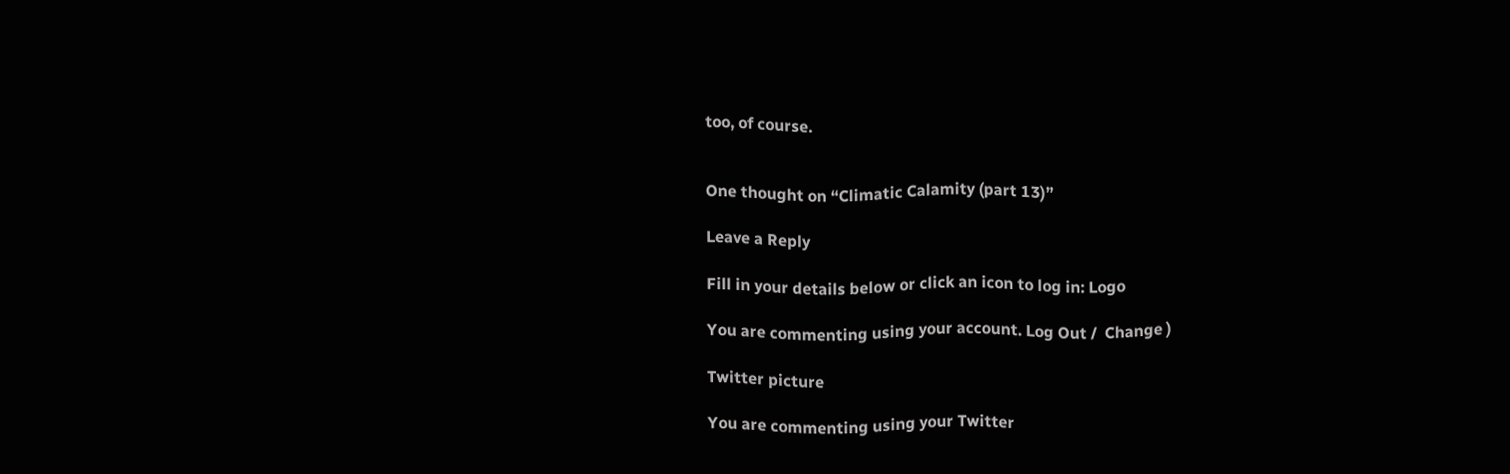too, of course.


One thought on “Climatic Calamity (part 13)”

Leave a Reply

Fill in your details below or click an icon to log in: Logo

You are commenting using your account. Log Out /  Change )

Twitter picture

You are commenting using your Twitter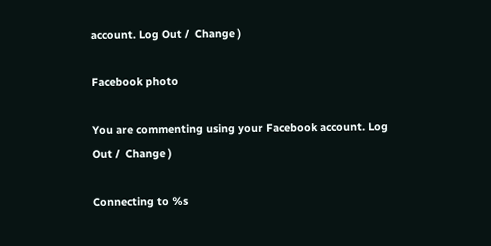account. Log Out /  Change )

Facebook photo

You are commenting using your Facebook account. Log Out /  Change )

Connecting to %s